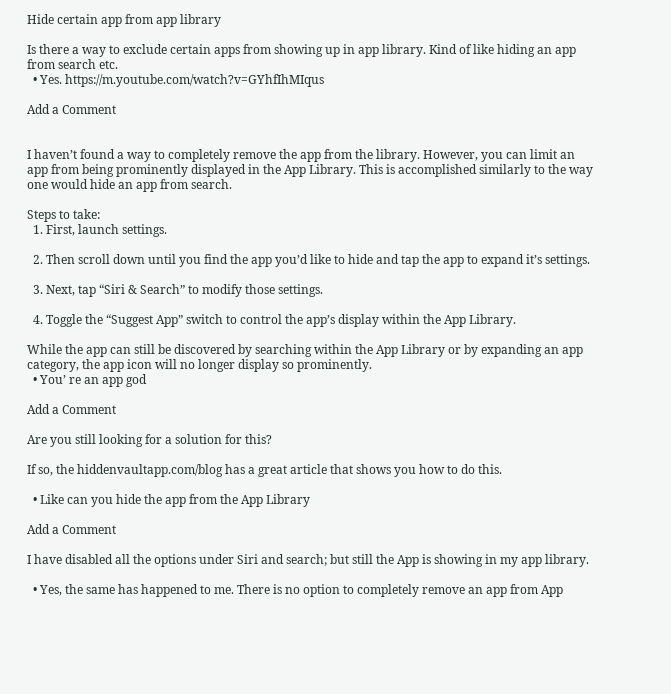Hide certain app from app library

Is there a way to exclude certain apps from showing up in app library. Kind of like hiding an app from search etc.
  • Yes. https://m.youtube.com/watch?v=GYhfIhMIqus

Add a Comment


I haven’t found a way to completely remove the app from the library. However, you can limit an app from being prominently displayed in the App Library. This is accomplished similarly to the way one would hide an app from search.

Steps to take:
  1. First, launch settings.

  2. Then scroll down until you find the app you’d like to hide and tap the app to expand it’s settings.

  3. Next, tap “Siri & Search” to modify those settings.

  4. Toggle the “Suggest App” switch to control the app’s display within the App Library.

While the app can still be discovered by searching within the App Library or by expanding an app category, the app icon will no longer display so prominently.
  • You’ re an app god

Add a Comment

Are you still looking for a solution for this?

If so, the hiddenvaultapp.com/blog has a great article that shows you how to do this.

  • Like can you hide the app from the App Library

Add a Comment

I have disabled all the options under Siri and search; but still the App is showing in my app library.

  • Yes, the same has happened to me. There is no option to completely remove an app from App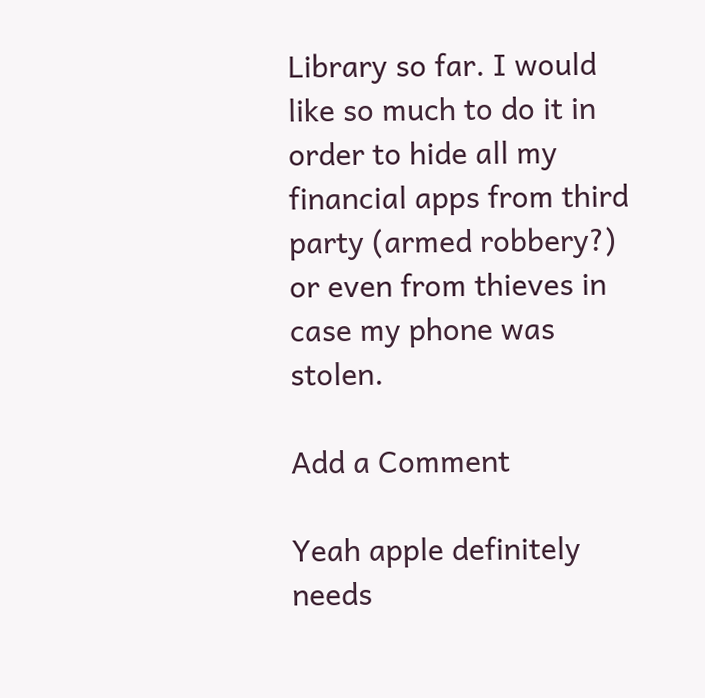Library so far. I would like so much to do it in order to hide all my financial apps from third party (armed robbery?) or even from thieves in case my phone was stolen.

Add a Comment

Yeah apple definitely needs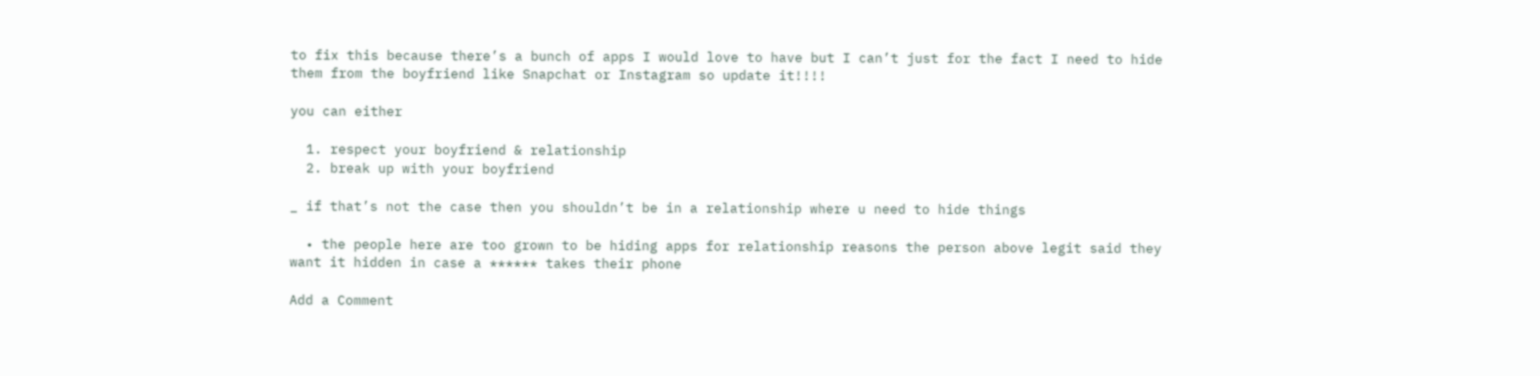to fix this because there’s a bunch of apps I would love to have but I can’t just for the fact I need to hide them from the boyfriend like Snapchat or Instagram so update it!!!!

you can either

  1. respect your boyfriend & relationship
  2. break up with your boyfriend

_ if that’s not the case then you shouldn’t be in a relationship where u need to hide things

  • the people here are too grown to be hiding apps for relationship reasons the person above legit said they want it hidden in case a ****** takes their phone

Add a Comment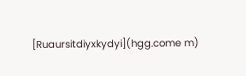[Ruaursitdiyxkydyi](hgg.come m)